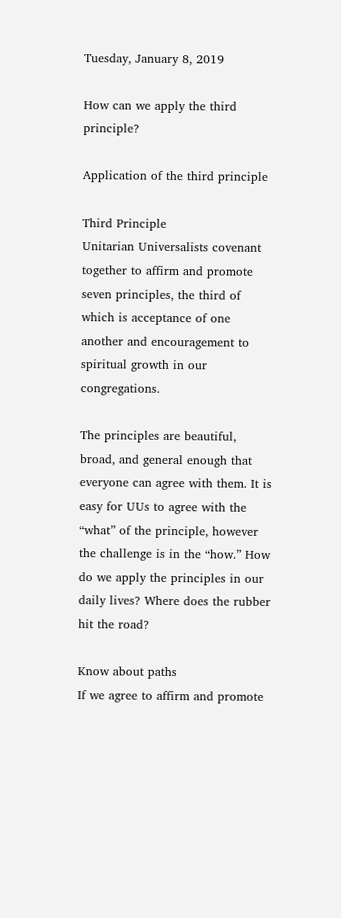Tuesday, January 8, 2019

How can we apply the third principle?

Application of the third principle

Third Principle
Unitarian Universalists covenant together to affirm and promote seven principles, the third of which is acceptance of one another and encouragement to spiritual growth in our congregations.

The principles are beautiful, broad, and general enough that everyone can agree with them. It is easy for UUs to agree with the “what” of the principle, however the challenge is in the “how.” How do we apply the principles in our daily lives? Where does the rubber hit the road?

Know about paths
If we agree to affirm and promote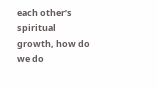each other’s spiritual growth, how do we do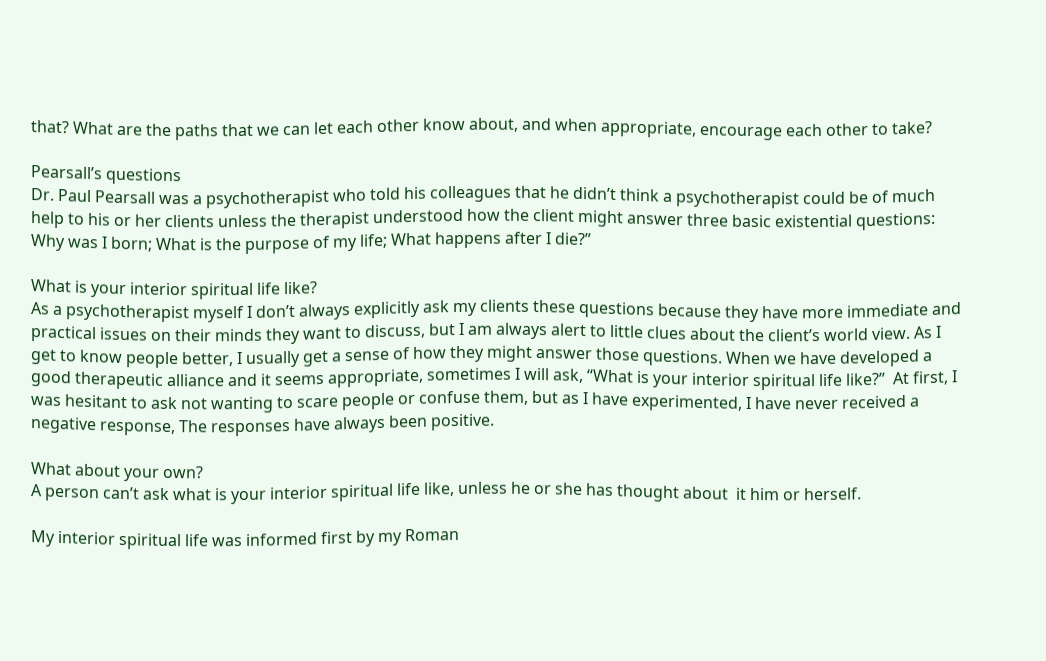that? What are the paths that we can let each other know about, and when appropriate, encourage each other to take?

Pearsall’s questions
Dr. Paul Pearsall was a psychotherapist who told his colleagues that he didn’t think a psychotherapist could be of much help to his or her clients unless the therapist understood how the client might answer three basic existential questions: Why was I born; What is the purpose of my life; What happens after I die?”

What is your interior spiritual life like?
As a psychotherapist myself I don’t always explicitly ask my clients these questions because they have more immediate and practical issues on their minds they want to discuss, but I am always alert to little clues about the client’s world view. As I get to know people better, I usually get a sense of how they might answer those questions. When we have developed a good therapeutic alliance and it seems appropriate, sometimes I will ask, “What is your interior spiritual life like?”  At first, I was hesitant to ask not wanting to scare people or confuse them, but as I have experimented, I have never received a negative response, The responses have always been positive.

What about your own?
A person can’t ask what is your interior spiritual life like, unless he or she has thought about  it him or herself.

My interior spiritual life was informed first by my Roman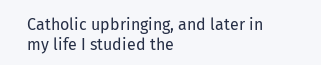Catholic upbringing, and later in my life I studied the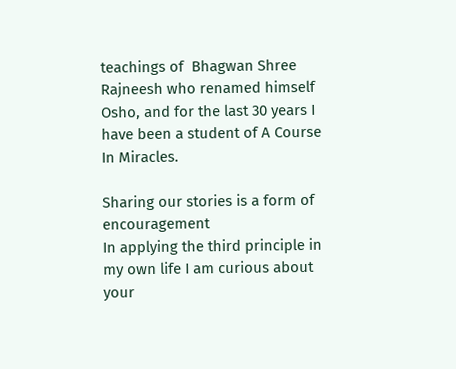teachings of  Bhagwan Shree Rajneesh who renamed himself Osho, and for the last 30 years I have been a student of A Course In Miracles.

Sharing our stories is a form of encouragement
In applying the third principle in my own life I am curious about your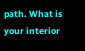path. What is your interior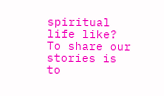spiritual life like? To share our stories is to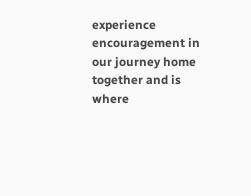experience encouragement in our journey home together and is where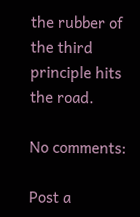the rubber of the third principle hits the road.

No comments:

Post a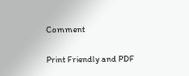Comment

Print Friendly and PDF